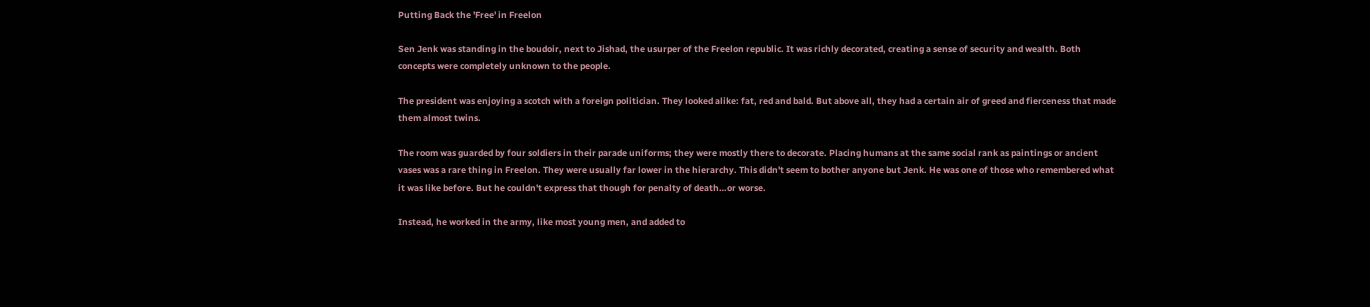Putting Back the 'Free' in Freelon

Sen Jenk was standing in the boudoir, next to Jishad, the usurper of the Freelon republic. It was richly decorated, creating a sense of security and wealth. Both concepts were completely unknown to the people.

The president was enjoying a scotch with a foreign politician. They looked alike: fat, red and bald. But above all, they had a certain air of greed and fierceness that made them almost twins.

The room was guarded by four soldiers in their parade uniforms; they were mostly there to decorate. Placing humans at the same social rank as paintings or ancient vases was a rare thing in Freelon. They were usually far lower in the hierarchy. This didn't seem to bother anyone but Jenk. He was one of those who remembered what it was like before. But he couldn't express that though for penalty of death…or worse.

Instead, he worked in the army, like most young men, and added to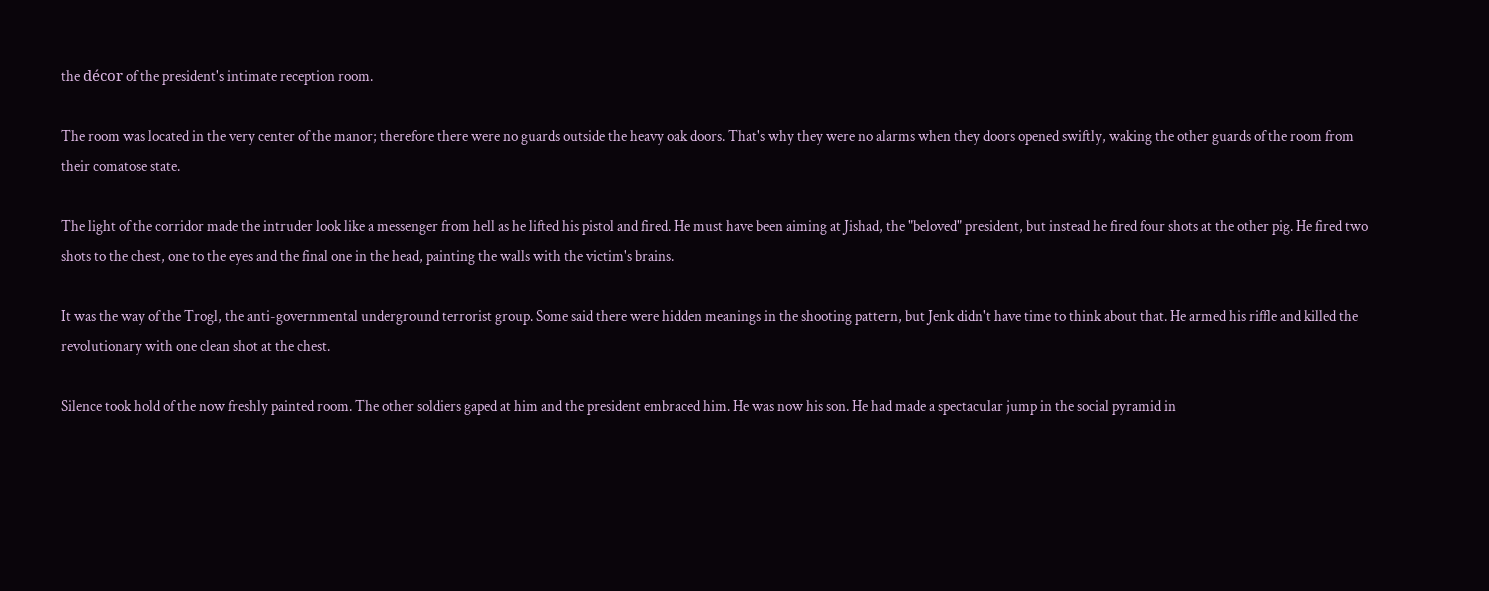the décor of the president's intimate reception room.

The room was located in the very center of the manor; therefore there were no guards outside the heavy oak doors. That's why they were no alarms when they doors opened swiftly, waking the other guards of the room from their comatose state.

The light of the corridor made the intruder look like a messenger from hell as he lifted his pistol and fired. He must have been aiming at Jishad, the "beloved" president, but instead he fired four shots at the other pig. He fired two shots to the chest, one to the eyes and the final one in the head, painting the walls with the victim's brains.

It was the way of the Trogl, the anti-governmental underground terrorist group. Some said there were hidden meanings in the shooting pattern, but Jenk didn't have time to think about that. He armed his riffle and killed the revolutionary with one clean shot at the chest.

Silence took hold of the now freshly painted room. The other soldiers gaped at him and the president embraced him. He was now his son. He had made a spectacular jump in the social pyramid in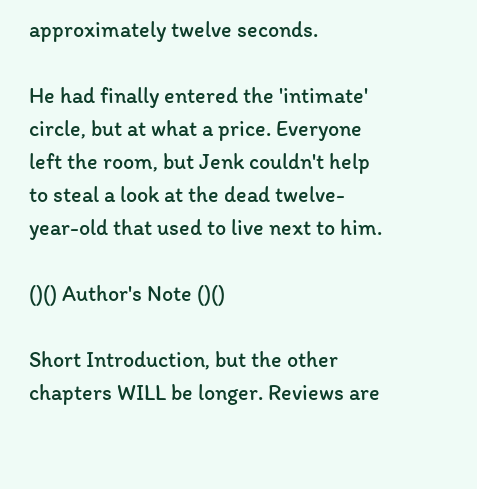approximately twelve seconds.

He had finally entered the 'intimate' circle, but at what a price. Everyone left the room, but Jenk couldn't help to steal a look at the dead twelve-year-old that used to live next to him.

()() Author's Note ()()

Short Introduction, but the other chapters WILL be longer. Reviews are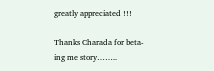greatly appreciated !!!

Thanks Charada for beta-ing me story……..